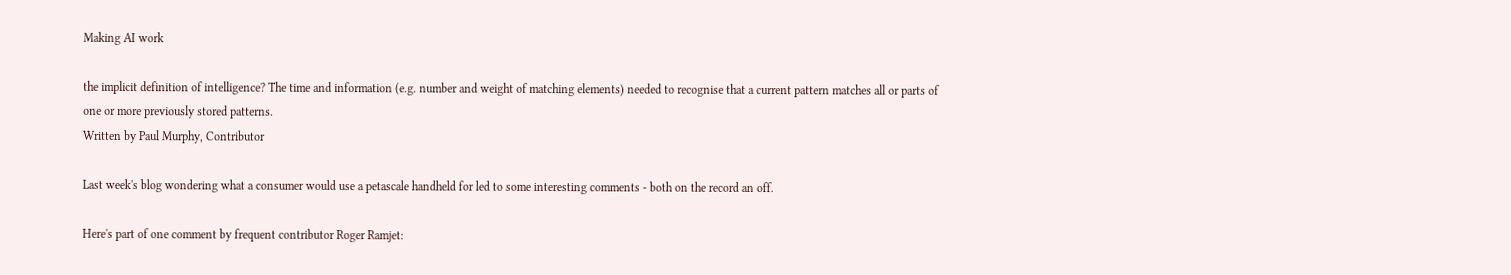Making AI work

the implicit definition of intelligence? The time and information (e.g. number and weight of matching elements) needed to recognise that a current pattern matches all or parts of one or more previously stored patterns.
Written by Paul Murphy, Contributor

Last week's blog wondering what a consumer would use a petascale handheld for led to some interesting comments - both on the record an off.

Here's part of one comment by frequent contributor Roger Ramjet: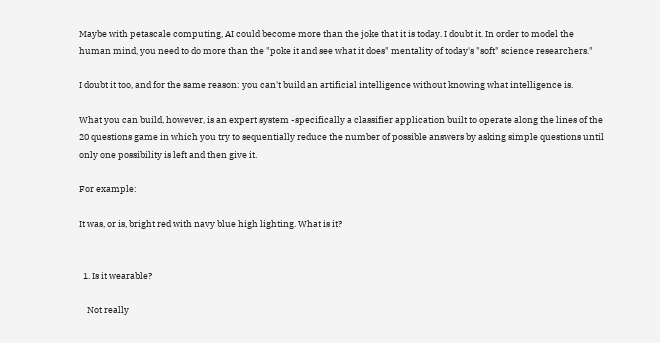Maybe with petascale computing, AI could become more than the joke that it is today. I doubt it. In order to model the human mind, you need to do more than the "poke it and see what it does" mentality of today's "soft" science researchers."

I doubt it too, and for the same reason: you can't build an artificial intelligence without knowing what intelligence is.

What you can build, however, is an expert system -specifically a classifier application built to operate along the lines of the 20 questions game in which you try to sequentially reduce the number of possible answers by asking simple questions until only one possibility is left and then give it.

For example:

It was, or is, bright red with navy blue high lighting. What is it?


  1. Is it wearable?

    Not really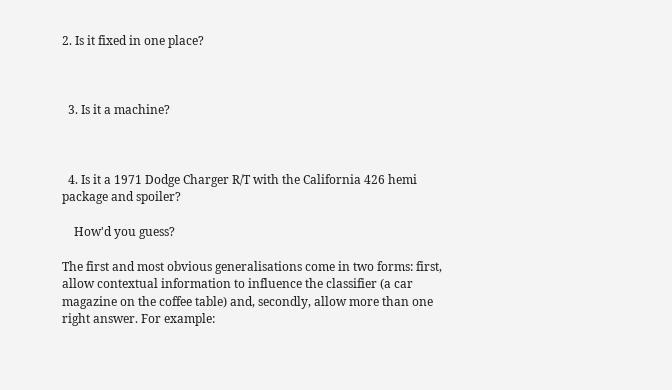2. Is it fixed in one place?



  3. Is it a machine?



  4. Is it a 1971 Dodge Charger R/T with the California 426 hemi package and spoiler?

    How'd you guess?

The first and most obvious generalisations come in two forms: first, allow contextual information to influence the classifier (a car magazine on the coffee table) and, secondly, allow more than one right answer. For example: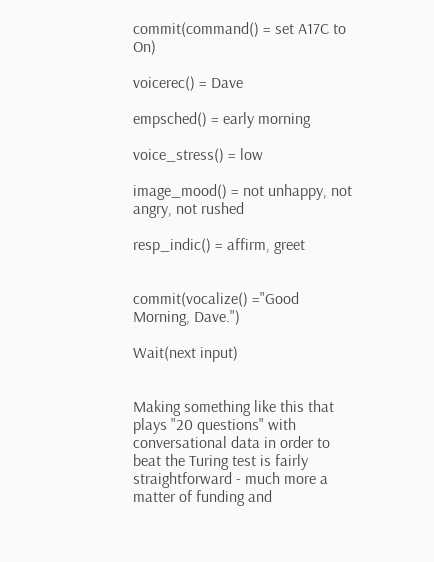commit(command() = set A17C to On)

voicerec() = Dave

empsched() = early morning

voice_stress() = low

image_mood() = not unhappy, not angry, not rushed

resp_indic() = affirm, greet


commit(vocalize() ="Good Morning, Dave.")

Wait(next input)


Making something like this that plays "20 questions" with conversational data in order to beat the Turing test is fairly straightforward - much more a matter of funding and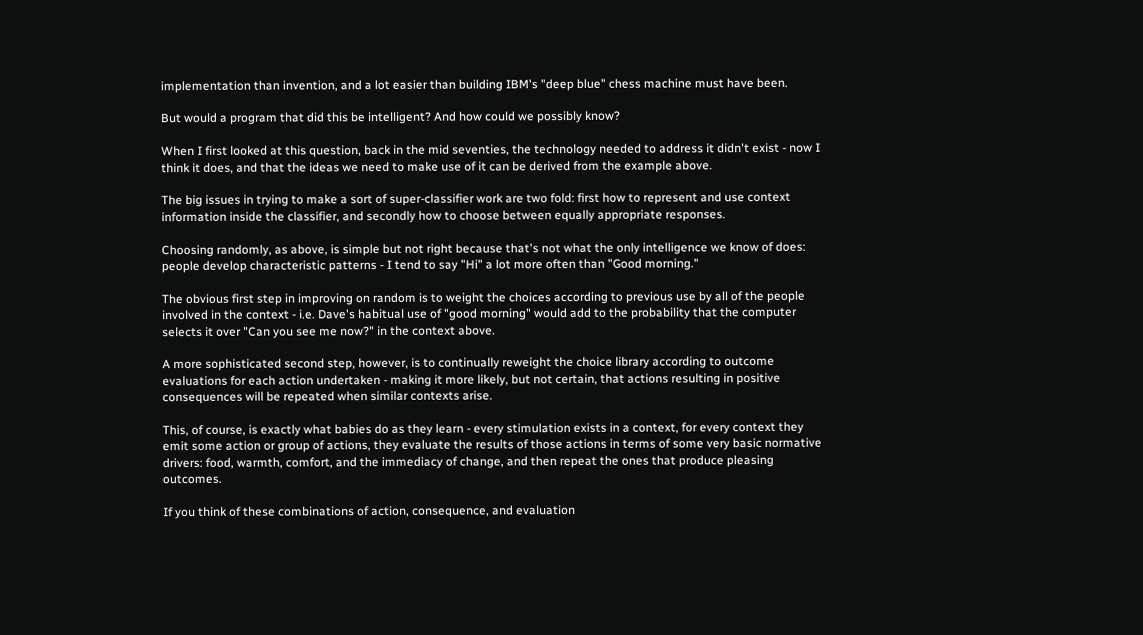implementation than invention, and a lot easier than building IBM's "deep blue" chess machine must have been.

But would a program that did this be intelligent? And how could we possibly know?

When I first looked at this question, back in the mid seventies, the technology needed to address it didn't exist - now I think it does, and that the ideas we need to make use of it can be derived from the example above.

The big issues in trying to make a sort of super-classifier work are two fold: first how to represent and use context information inside the classifier, and secondly how to choose between equally appropriate responses.

Choosing randomly, as above, is simple but not right because that's not what the only intelligence we know of does: people develop characteristic patterns - I tend to say "Hi" a lot more often than "Good morning."

The obvious first step in improving on random is to weight the choices according to previous use by all of the people involved in the context - i.e. Dave's habitual use of "good morning" would add to the probability that the computer selects it over "Can you see me now?" in the context above.

A more sophisticated second step, however, is to continually reweight the choice library according to outcome evaluations for each action undertaken - making it more likely, but not certain, that actions resulting in positive consequences will be repeated when similar contexts arise.

This, of course, is exactly what babies do as they learn - every stimulation exists in a context, for every context they emit some action or group of actions, they evaluate the results of those actions in terms of some very basic normative drivers: food, warmth, comfort, and the immediacy of change, and then repeat the ones that produce pleasing outcomes.

If you think of these combinations of action, consequence, and evaluation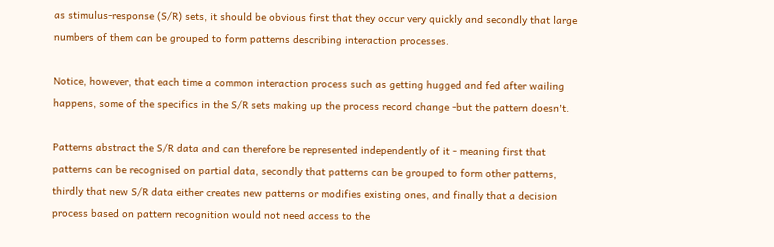as stimulus-response (S/R) sets, it should be obvious first that they occur very quickly and secondly that large numbers of them can be grouped to form patterns describing interaction processes.

Notice, however, that each time a common interaction process such as getting hugged and fed after wailing happens, some of the specifics in the S/R sets making up the process record change -but the pattern doesn't.

Patterns abstract the S/R data and can therefore be represented independently of it - meaning first that patterns can be recognised on partial data, secondly that patterns can be grouped to form other patterns, thirdly that new S/R data either creates new patterns or modifies existing ones, and finally that a decision process based on pattern recognition would not need access to the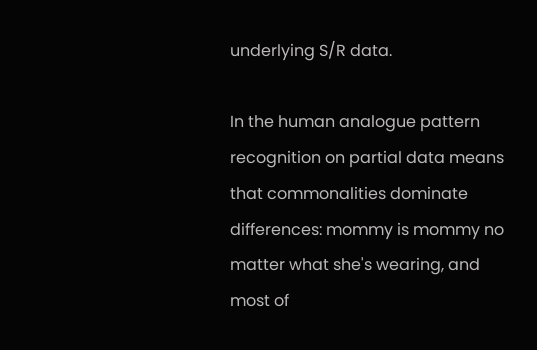underlying S/R data.

In the human analogue pattern recognition on partial data means that commonalities dominate differences: mommy is mommy no matter what she's wearing, and most of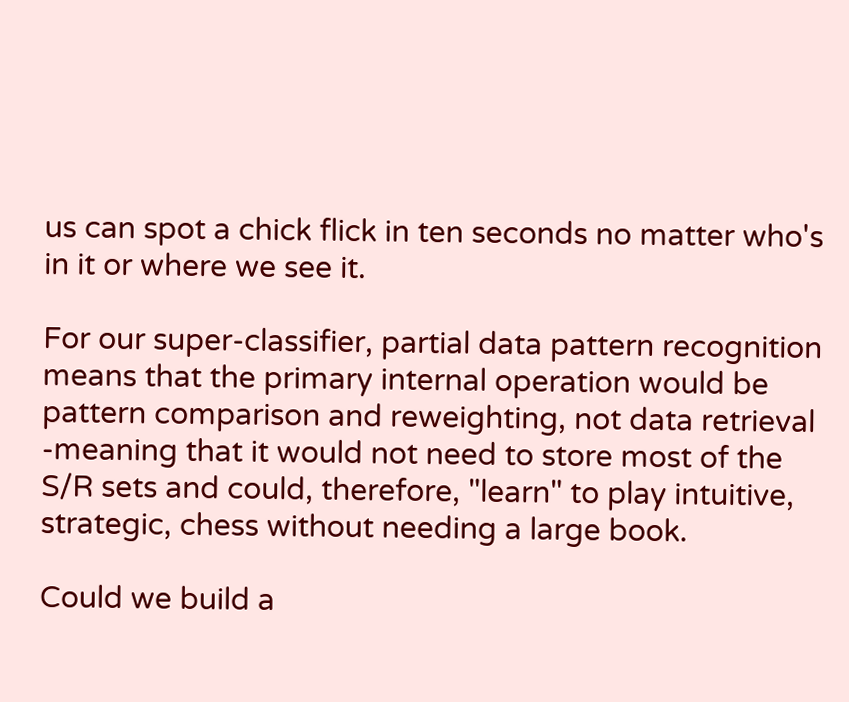us can spot a chick flick in ten seconds no matter who's in it or where we see it.

For our super-classifier, partial data pattern recognition means that the primary internal operation would be pattern comparison and reweighting, not data retrieval -meaning that it would not need to store most of the S/R sets and could, therefore, "learn" to play intuitive, strategic, chess without needing a large book.

Could we build a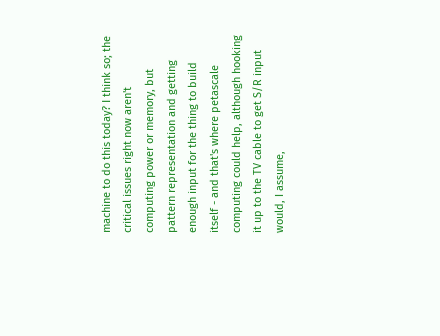machine to do this today? I think so; the critical issues right now aren't computing power or memory, but pattern representation and getting enough input for the thing to build itself - and that's where petascale computing could help, although hooking it up to the TV cable to get S/R input would, I assume,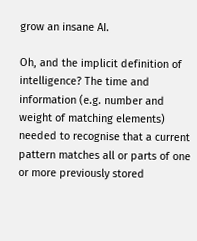grow an insane AI.

Oh, and the implicit definition of intelligence? The time and information (e.g. number and weight of matching elements) needed to recognise that a current pattern matches all or parts of one or more previously stored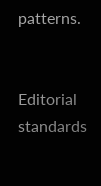patterns.


Editorial standards